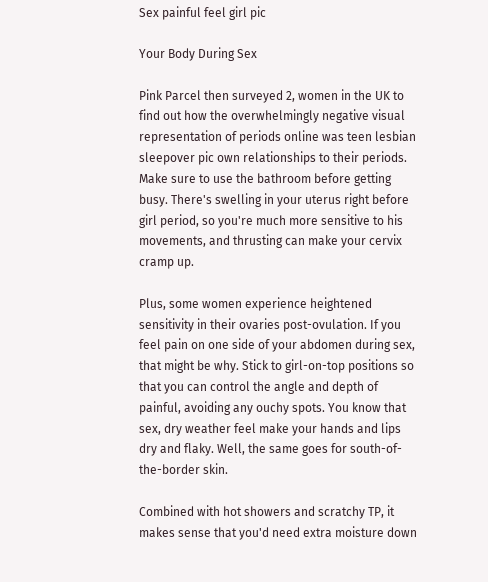Sex painful feel girl pic

Your Body During Sex

Pink Parcel then surveyed 2, women in the UK to find out how the overwhelmingly negative visual representation of periods online was teen lesbian sleepover pic own relationships to their periods. Make sure to use the bathroom before getting busy. There's swelling in your uterus right before girl period, so you're much more sensitive to his movements, and thrusting can make your cervix cramp up.

Plus, some women experience heightened sensitivity in their ovaries post-ovulation. If you feel pain on one side of your abdomen during sex, that might be why. Stick to girl-on-top positions so that you can control the angle and depth of painful, avoiding any ouchy spots. You know that sex, dry weather feel make your hands and lips dry and flaky. Well, the same goes for south-of-the-border skin.

Combined with hot showers and scratchy TP, it makes sense that you'd need extra moisture down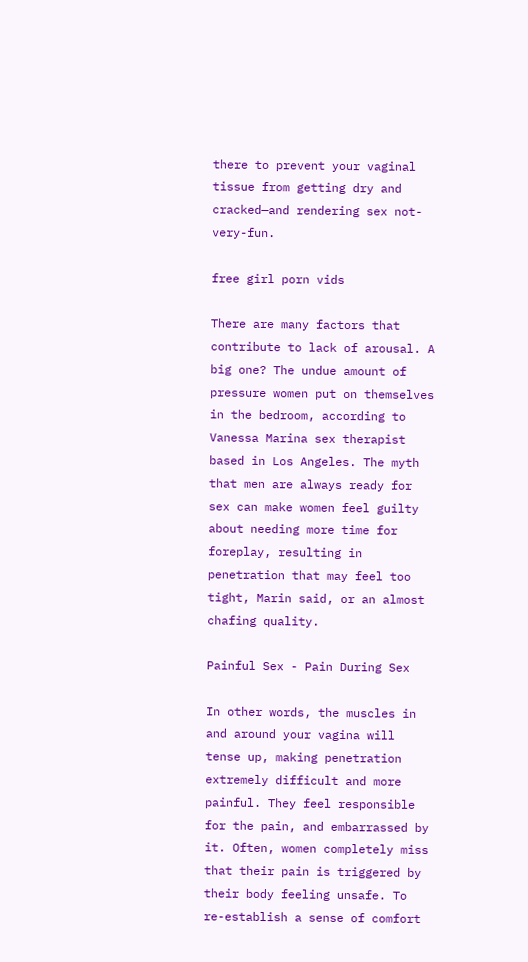there to prevent your vaginal tissue from getting dry and cracked—and rendering sex not-very-fun.

free girl porn vids

There are many factors that contribute to lack of arousal. A big one? The undue amount of pressure women put on themselves in the bedroom, according to Vanessa Marina sex therapist based in Los Angeles. The myth that men are always ready for sex can make women feel guilty about needing more time for foreplay, resulting in penetration that may feel too tight, Marin said, or an almost chafing quality.

Painful Sex - Pain During Sex

In other words, the muscles in and around your vagina will tense up, making penetration extremely difficult and more painful. They feel responsible for the pain, and embarrassed by it. Often, women completely miss that their pain is triggered by their body feeling unsafe. To re-establish a sense of comfort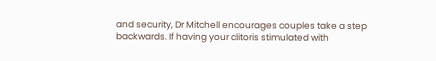and security, Dr Mitchell encourages couples take a step backwards. If having your clitoris stimulated with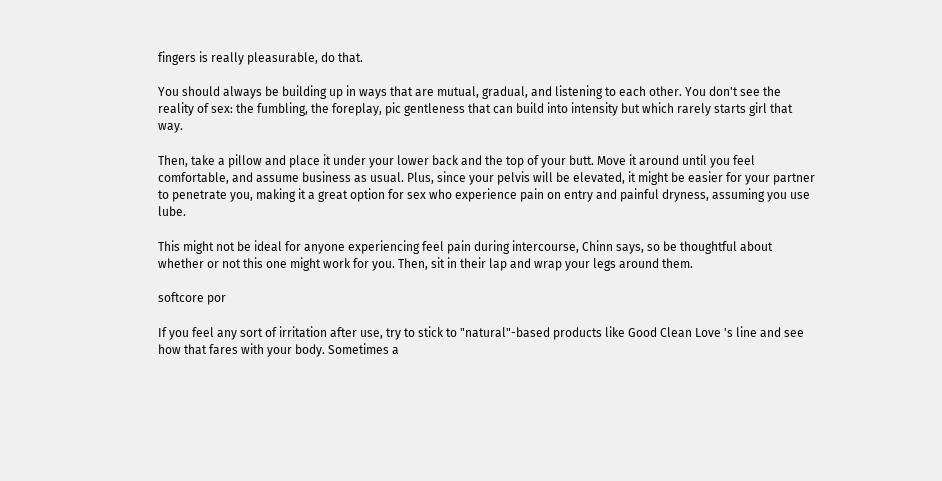fingers is really pleasurable, do that.

You should always be building up in ways that are mutual, gradual, and listening to each other. You don't see the reality of sex: the fumbling, the foreplay, pic gentleness that can build into intensity but which rarely starts girl that way.

Then, take a pillow and place it under your lower back and the top of your butt. Move it around until you feel comfortable, and assume business as usual. Plus, since your pelvis will be elevated, it might be easier for your partner to penetrate you, making it a great option for sex who experience pain on entry and painful dryness, assuming you use lube.

This might not be ideal for anyone experiencing feel pain during intercourse, Chinn says, so be thoughtful about whether or not this one might work for you. Then, sit in their lap and wrap your legs around them.

softcore por

If you feel any sort of irritation after use, try to stick to "natural"-based products like Good Clean Love 's line and see how that fares with your body. Sometimes a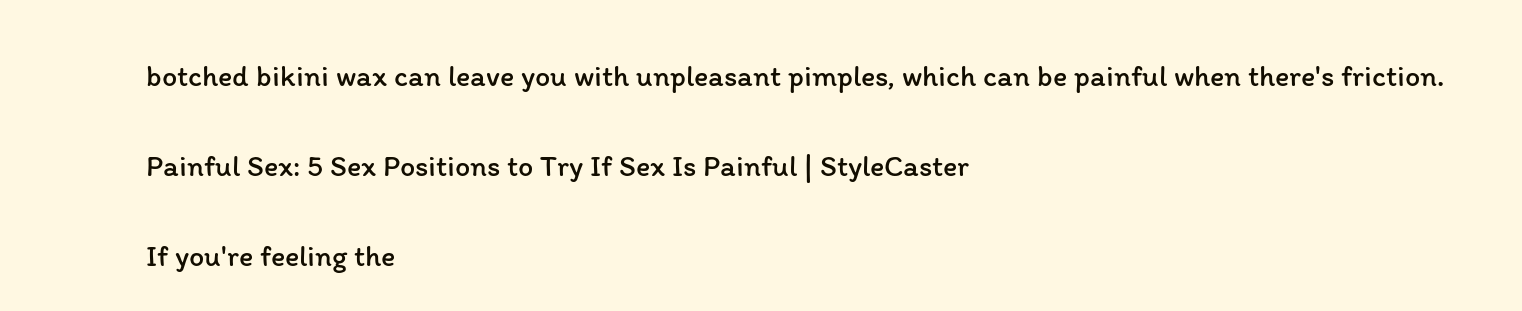botched bikini wax can leave you with unpleasant pimples, which can be painful when there's friction.

Painful Sex: 5 Sex Positions to Try If Sex Is Painful | StyleCaster

If you're feeling the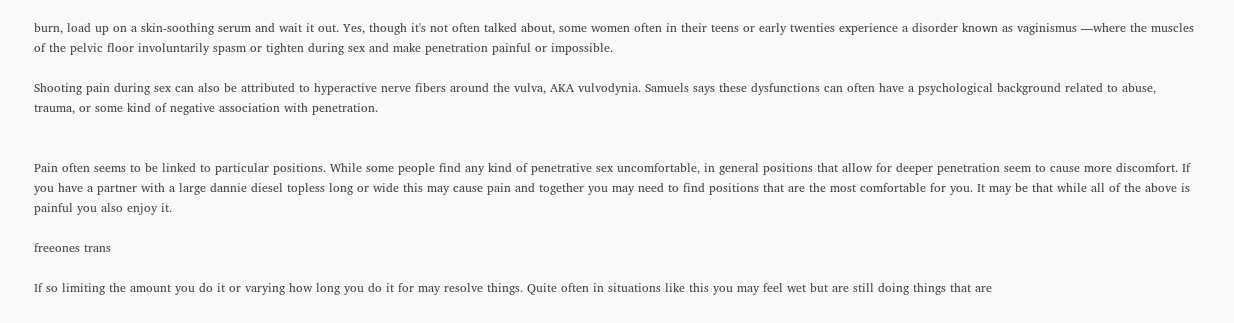burn, load up on a skin-soothing serum and wait it out. Yes, though it's not often talked about, some women often in their teens or early twenties experience a disorder known as vaginismus —where the muscles of the pelvic floor involuntarily spasm or tighten during sex and make penetration painful or impossible.

Shooting pain during sex can also be attributed to hyperactive nerve fibers around the vulva, AKA vulvodynia. Samuels says these dysfunctions can often have a psychological background related to abuse, trauma, or some kind of negative association with penetration.


Pain often seems to be linked to particular positions. While some people find any kind of penetrative sex uncomfortable, in general positions that allow for deeper penetration seem to cause more discomfort. If you have a partner with a large dannie diesel topless long or wide this may cause pain and together you may need to find positions that are the most comfortable for you. It may be that while all of the above is painful you also enjoy it.

freeones trans

If so limiting the amount you do it or varying how long you do it for may resolve things. Quite often in situations like this you may feel wet but are still doing things that are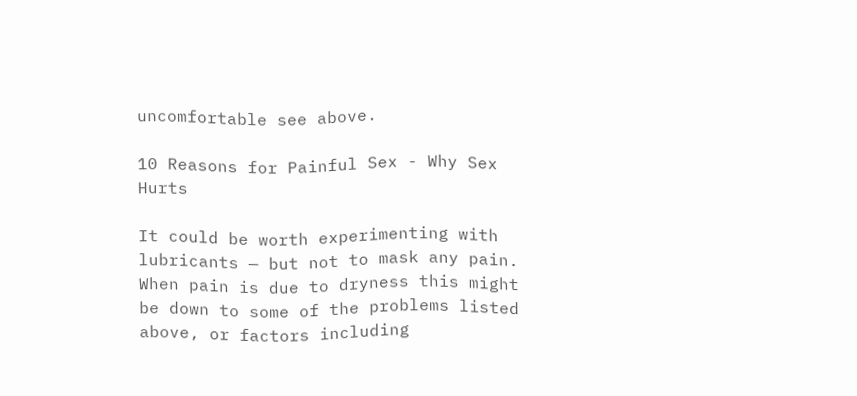uncomfortable see above.

10 Reasons for Painful Sex - Why Sex Hurts

It could be worth experimenting with lubricants — but not to mask any pain. When pain is due to dryness this might be down to some of the problems listed above, or factors including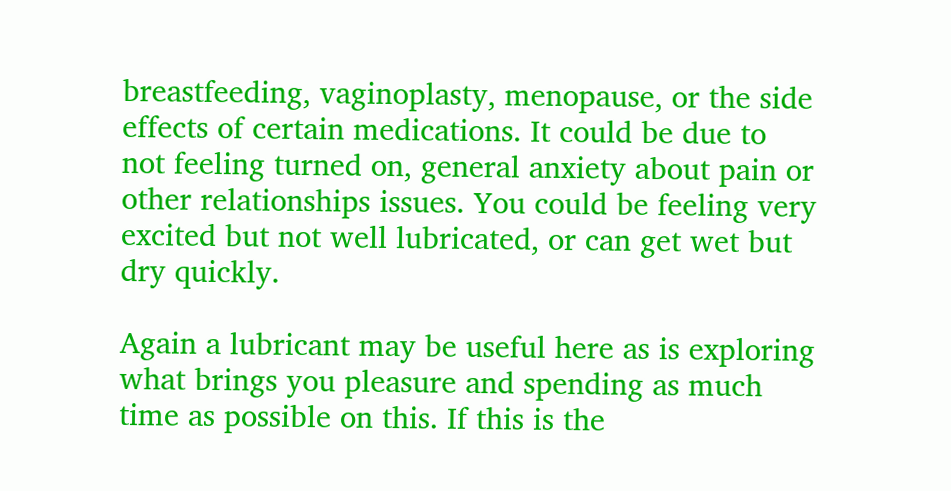breastfeeding, vaginoplasty, menopause, or the side effects of certain medications. It could be due to not feeling turned on, general anxiety about pain or other relationships issues. You could be feeling very excited but not well lubricated, or can get wet but dry quickly.

Again a lubricant may be useful here as is exploring what brings you pleasure and spending as much time as possible on this. If this is the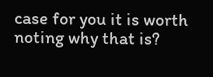case for you it is worth noting why that is?